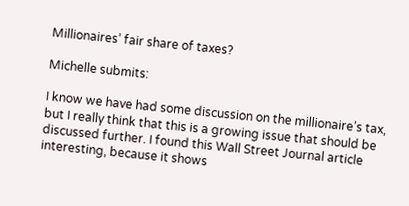Millionaires’ fair share of taxes?

Michelle submits:

I know we have had some discussion on the millionaire’s tax, but I really think that this is a growing issue that should be discussed further. I found this Wall Street Journal article interesting, because it shows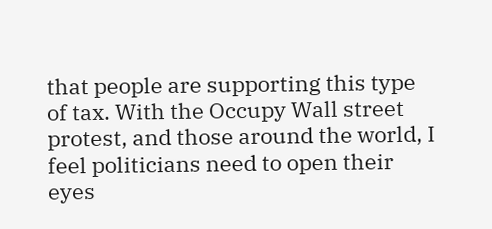that people are supporting this type of tax. With the Occupy Wall street protest, and those around the world, I feel politicians need to open their eyes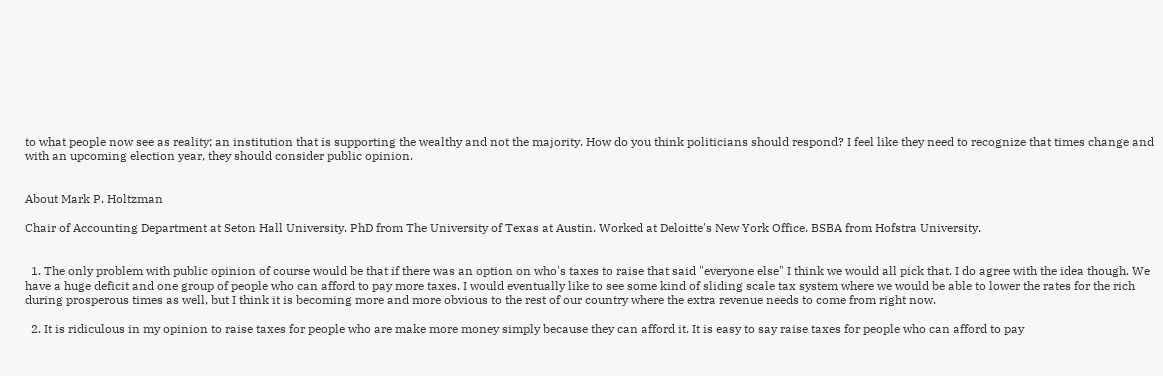to what people now see as reality; an institution that is supporting the wealthy and not the majority. How do you think politicians should respond? I feel like they need to recognize that times change and with an upcoming election year, they should consider public opinion.


About Mark P. Holtzman

Chair of Accounting Department at Seton Hall University. PhD from The University of Texas at Austin. Worked at Deloitte's New York Office. BSBA from Hofstra University.


  1. The only problem with public opinion of course would be that if there was an option on who's taxes to raise that said "everyone else" I think we would all pick that. I do agree with the idea though. We have a huge deficit and one group of people who can afford to pay more taxes. I would eventually like to see some kind of sliding scale tax system where we would be able to lower the rates for the rich during prosperous times as well, but I think it is becoming more and more obvious to the rest of our country where the extra revenue needs to come from right now.

  2. It is ridiculous in my opinion to raise taxes for people who are make more money simply because they can afford it. It is easy to say raise taxes for people who can afford to pay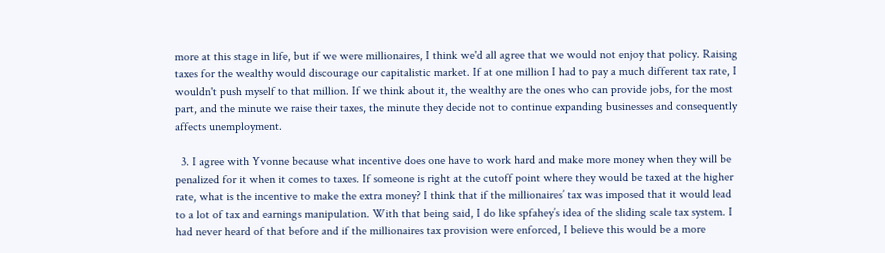more at this stage in life, but if we were millionaires, I think we'd all agree that we would not enjoy that policy. Raising taxes for the wealthy would discourage our capitalistic market. If at one million I had to pay a much different tax rate, I wouldn't push myself to that million. If we think about it, the wealthy are the ones who can provide jobs, for the most part, and the minute we raise their taxes, the minute they decide not to continue expanding businesses and consequently affects unemployment.

  3. I agree with Yvonne because what incentive does one have to work hard and make more money when they will be penalized for it when it comes to taxes. If someone is right at the cutoff point where they would be taxed at the higher rate, what is the incentive to make the extra money? I think that if the millionaires’ tax was imposed that it would lead to a lot of tax and earnings manipulation. With that being said, I do like spfahey’s idea of the sliding scale tax system. I had never heard of that before and if the millionaires tax provision were enforced, I believe this would be a more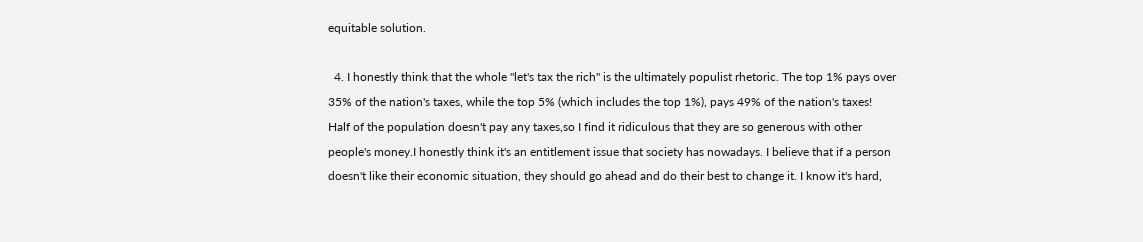equitable solution.

  4. I honestly think that the whole "let's tax the rich" is the ultimately populist rhetoric. The top 1% pays over 35% of the nation's taxes, while the top 5% (which includes the top 1%), pays 49% of the nation's taxes! Half of the population doesn't pay any taxes,so I find it ridiculous that they are so generous with other people's money.I honestly think it's an entitlement issue that society has nowadays. I believe that if a person doesn't like their economic situation, they should go ahead and do their best to change it. I know it's hard,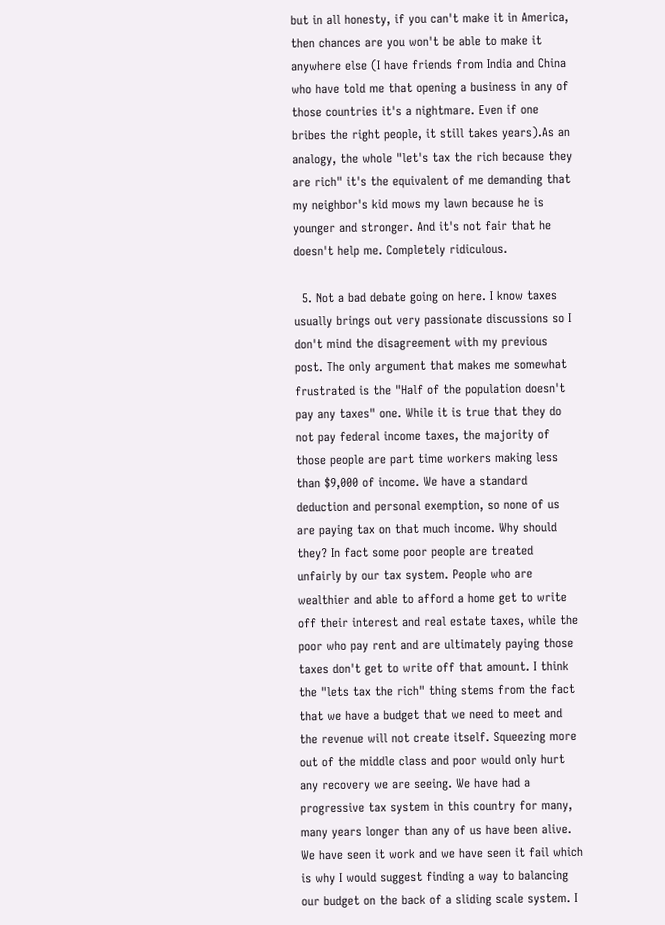but in all honesty, if you can't make it in America, then chances are you won't be able to make it anywhere else (I have friends from India and China who have told me that opening a business in any of those countries it's a nightmare. Even if one bribes the right people, it still takes years).As an analogy, the whole "let's tax the rich because they are rich" it's the equivalent of me demanding that my neighbor's kid mows my lawn because he is younger and stronger. And it's not fair that he doesn't help me. Completely ridiculous.

  5. Not a bad debate going on here. I know taxes usually brings out very passionate discussions so I don't mind the disagreement with my previous post. The only argument that makes me somewhat frustrated is the "Half of the population doesn't pay any taxes" one. While it is true that they do not pay federal income taxes, the majority of those people are part time workers making less than $9,000 of income. We have a standard deduction and personal exemption, so none of us are paying tax on that much income. Why should they? In fact some poor people are treated unfairly by our tax system. People who are wealthier and able to afford a home get to write off their interest and real estate taxes, while the poor who pay rent and are ultimately paying those taxes don't get to write off that amount. I think the "lets tax the rich" thing stems from the fact that we have a budget that we need to meet and the revenue will not create itself. Squeezing more out of the middle class and poor would only hurt any recovery we are seeing. We have had a progressive tax system in this country for many, many years longer than any of us have been alive. We have seen it work and we have seen it fail which is why I would suggest finding a way to balancing our budget on the back of a sliding scale system. I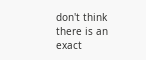don't think there is an exact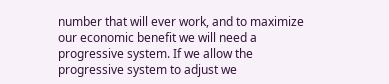number that will ever work, and to maximize our economic benefit we will need a progressive system. If we allow the progressive system to adjust we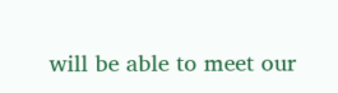will be able to meet our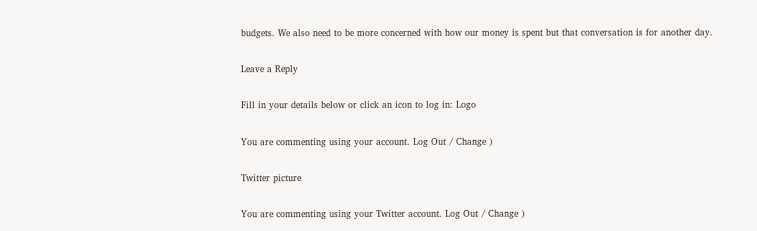budgets. We also need to be more concerned with how our money is spent but that conversation is for another day.

Leave a Reply

Fill in your details below or click an icon to log in: Logo

You are commenting using your account. Log Out / Change )

Twitter picture

You are commenting using your Twitter account. Log Out / Change )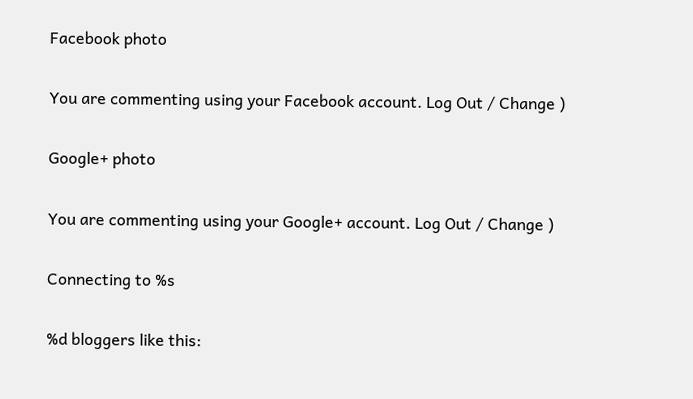Facebook photo

You are commenting using your Facebook account. Log Out / Change )

Google+ photo

You are commenting using your Google+ account. Log Out / Change )

Connecting to %s

%d bloggers like this: